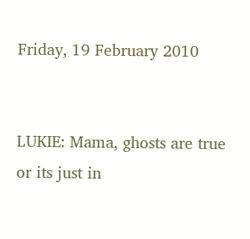Friday, 19 February 2010


LUKIE: Mama, ghosts are true or its just in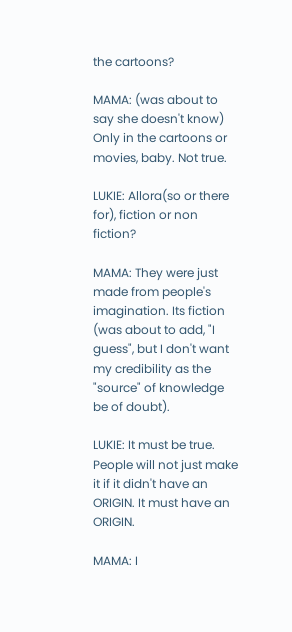the cartoons?

MAMA: (was about to say she doesn't know) Only in the cartoons or movies, baby. Not true.

LUKIE: Allora(so or there for), fiction or non fiction?

MAMA: They were just made from people's imagination. Its fiction (was about to add, "I guess", but I don't want my credibility as the "source" of knowledge be of doubt).

LUKIE: It must be true. People will not just make it if it didn't have an ORIGIN. It must have an ORIGIN.

MAMA: I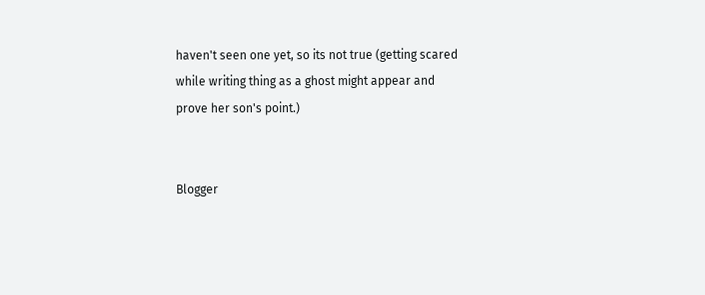haven't seen one yet, so its not true (getting scared while writing thing as a ghost might appear and prove her son's point.)


Blogger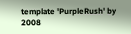template 'PurpleRush' by 2008